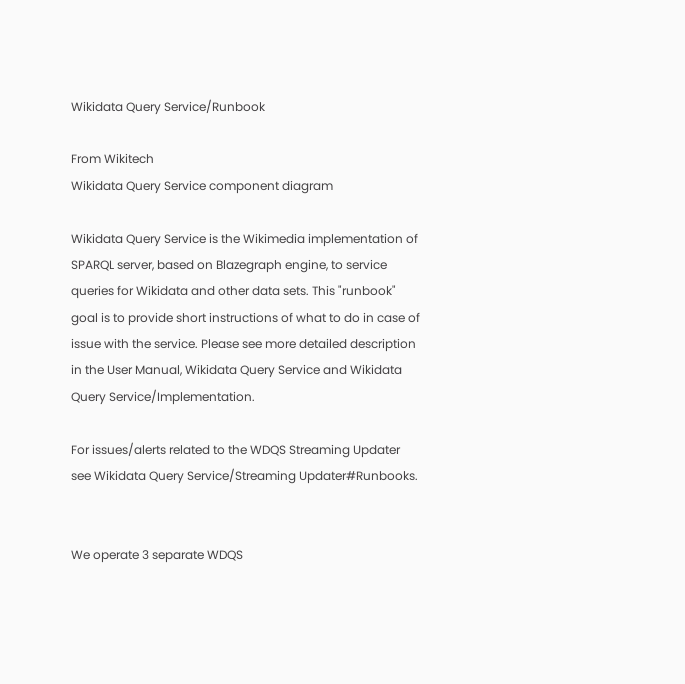Wikidata Query Service/Runbook

From Wikitech
Wikidata Query Service component diagram

Wikidata Query Service is the Wikimedia implementation of SPARQL server, based on Blazegraph engine, to service queries for Wikidata and other data sets. This "runbook" goal is to provide short instructions of what to do in case of issue with the service. Please see more detailed description in the User Manual, Wikidata Query Service and Wikidata Query Service/Implementation.

For issues/alerts related to the WDQS Streaming Updater see Wikidata Query Service/Streaming Updater#Runbooks.


We operate 3 separate WDQS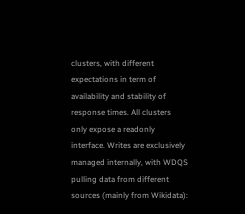clusters, with different expectations in term of availability and stability of response times. All clusters only expose a readonly interface. Writes are exclusively managed internally, with WDQS pulling data from different sources (mainly from Wikidata):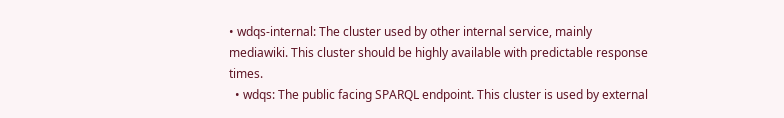• wdqs-internal: The cluster used by other internal service, mainly mediawiki. This cluster should be highly available with predictable response times.
  • wdqs: The public facing SPARQL endpoint. This cluster is used by external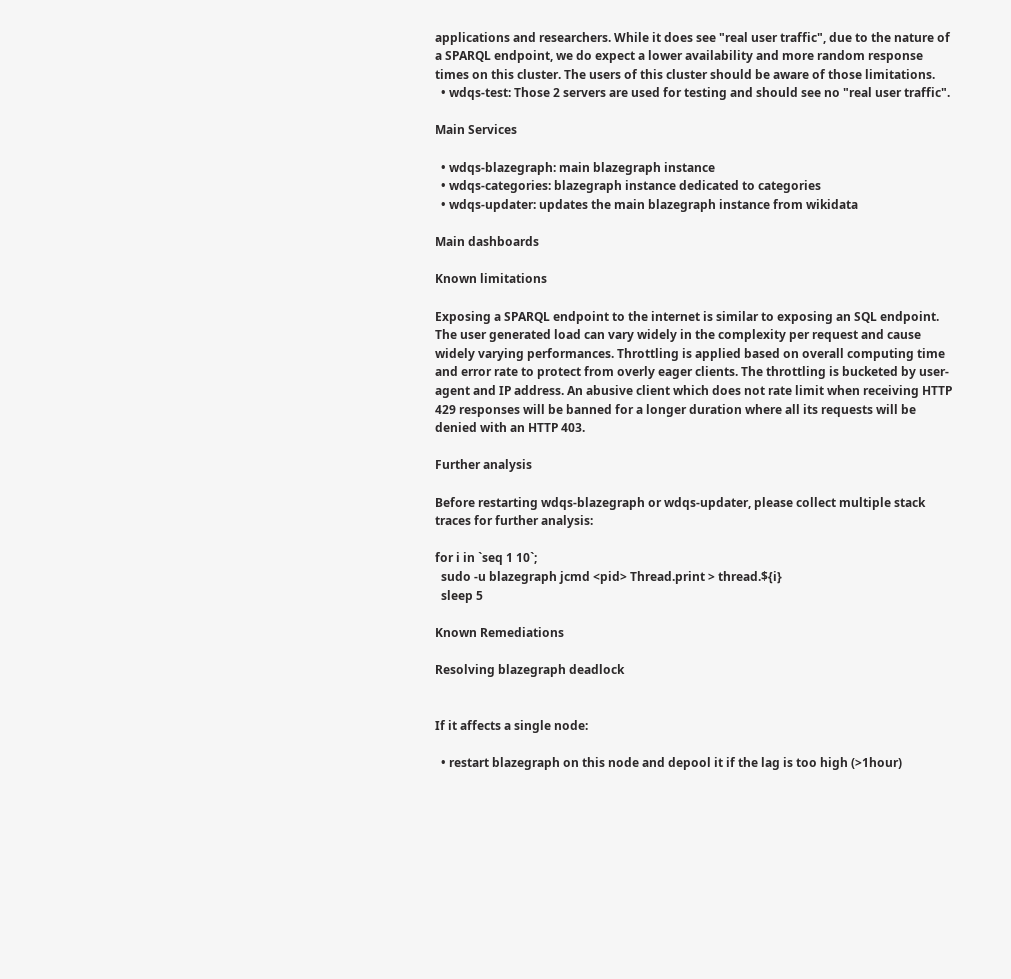applications and researchers. While it does see "real user traffic", due to the nature of a SPARQL endpoint, we do expect a lower availability and more random response times on this cluster. The users of this cluster should be aware of those limitations.
  • wdqs-test: Those 2 servers are used for testing and should see no "real user traffic".

Main Services

  • wdqs-blazegraph: main blazegraph instance
  • wdqs-categories: blazegraph instance dedicated to categories
  • wdqs-updater: updates the main blazegraph instance from wikidata

Main dashboards

Known limitations

Exposing a SPARQL endpoint to the internet is similar to exposing an SQL endpoint. The user generated load can vary widely in the complexity per request and cause widely varying performances. Throttling is applied based on overall computing time and error rate to protect from overly eager clients. The throttling is bucketed by user-agent and IP address. An abusive client which does not rate limit when receiving HTTP 429 responses will be banned for a longer duration where all its requests will be denied with an HTTP 403.

Further analysis

Before restarting wdqs-blazegraph or wdqs-updater, please collect multiple stack traces for further analysis:

for i in `seq 1 10`;
  sudo -u blazegraph jcmd <pid> Thread.print > thread.${i}
  sleep 5

Known Remediations

Resolving blazegraph deadlock


If it affects a single node:

  • restart blazegraph on this node and depool it if the lag is too high (>1hour)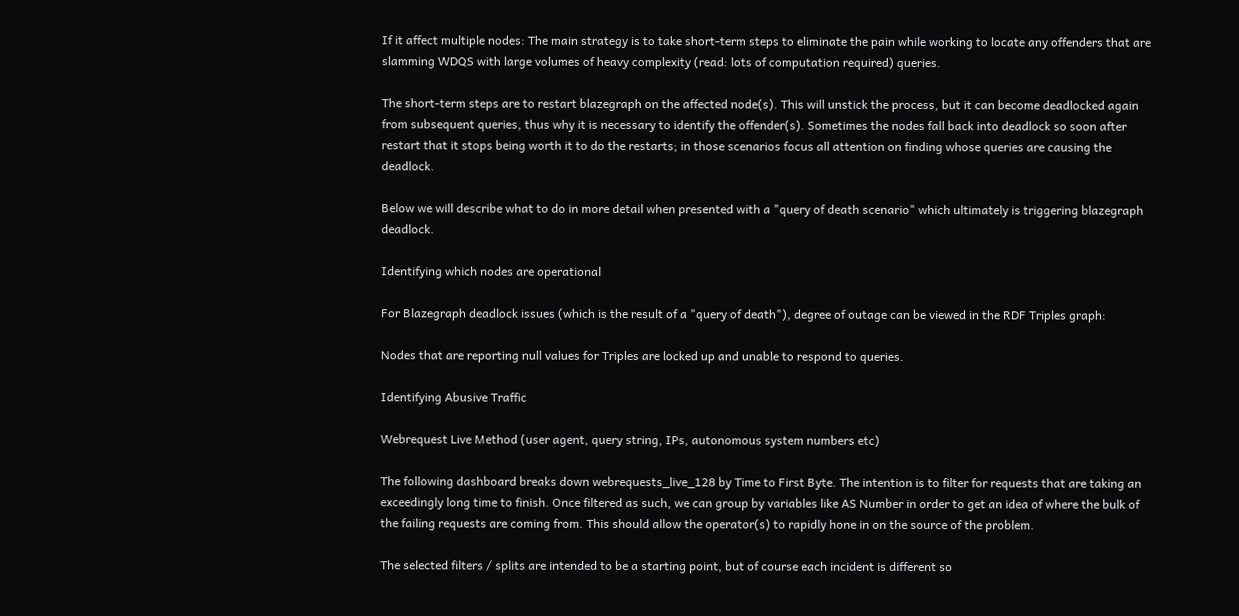If it affect multiple nodes: The main strategy is to take short-term steps to eliminate the pain while working to locate any offenders that are slamming WDQS with large volumes of heavy complexity (read: lots of computation required) queries.

The short-term steps are to restart blazegraph on the affected node(s). This will unstick the process, but it can become deadlocked again from subsequent queries, thus why it is necessary to identify the offender(s). Sometimes the nodes fall back into deadlock so soon after restart that it stops being worth it to do the restarts; in those scenarios focus all attention on finding whose queries are causing the deadlock.

Below we will describe what to do in more detail when presented with a "query of death scenario" which ultimately is triggering blazegraph deadlock.

Identifying which nodes are operational

For Blazegraph deadlock issues (which is the result of a "query of death"), degree of outage can be viewed in the RDF Triples graph:

Nodes that are reporting null values for Triples are locked up and unable to respond to queries.

Identifying Abusive Traffic

Webrequest Live Method (user agent, query string, IPs, autonomous system numbers etc)

The following dashboard breaks down webrequests_live_128 by Time to First Byte. The intention is to filter for requests that are taking an exceedingly long time to finish. Once filtered as such, we can group by variables like AS Number in order to get an idea of where the bulk of the failing requests are coming from. This should allow the operator(s) to rapidly hone in on the source of the problem.

The selected filters / splits are intended to be a starting point, but of course each incident is different so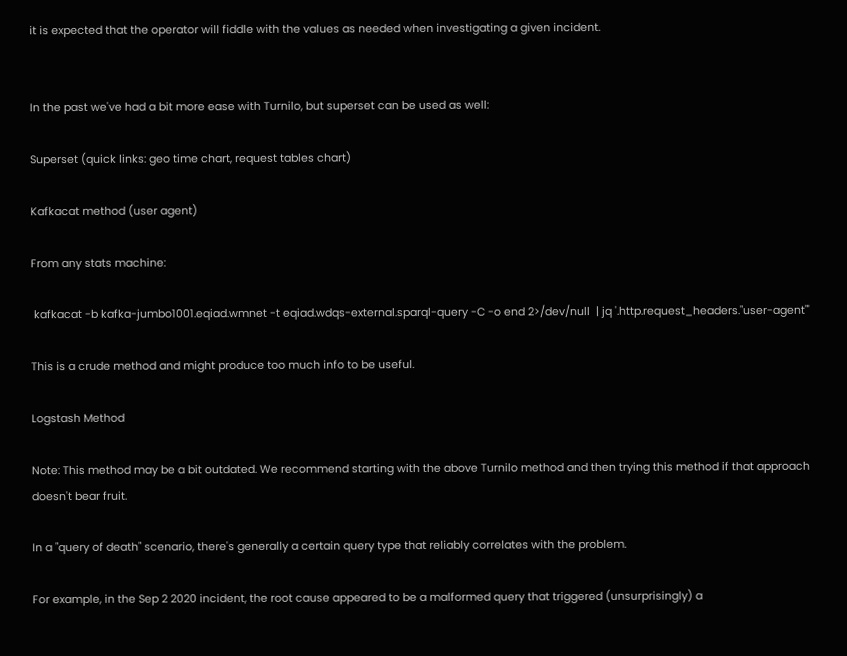it is expected that the operator will fiddle with the values as needed when investigating a given incident.


In the past we've had a bit more ease with Turnilo, but superset can be used as well:

Superset (quick links: geo time chart, request tables chart)

Kafkacat method (user agent)

From any stats machine:

 kafkacat -b kafka-jumbo1001.eqiad.wmnet -t eqiad.wdqs-external.sparql-query -C -o end 2>/dev/null  | jq '.http.request_headers."user-agent"'

This is a crude method and might produce too much info to be useful.

Logstash Method

Note: This method may be a bit outdated. We recommend starting with the above Turnilo method and then trying this method if that approach doesn't bear fruit.

In a "query of death" scenario, there's generally a certain query type that reliably correlates with the problem.

For example, in the Sep 2 2020 incident, the root cause appeared to be a malformed query that triggered (unsurprisingly) a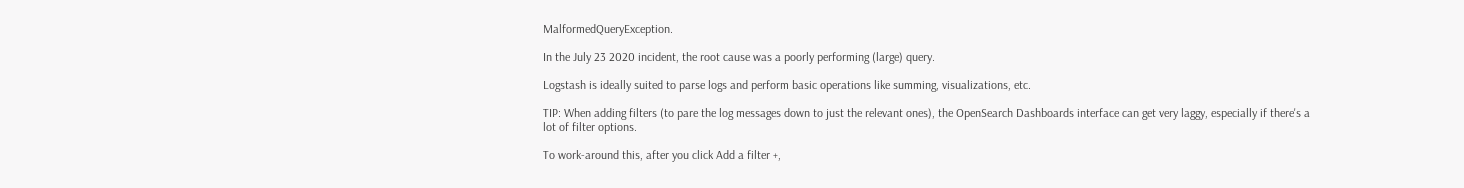MalformedQueryException.

In the July 23 2020 incident, the root cause was a poorly performing (large) query.

Logstash is ideally suited to parse logs and perform basic operations like summing, visualizations, etc.

TIP: When adding filters (to pare the log messages down to just the relevant ones), the OpenSearch Dashboards interface can get very laggy, especially if there's a lot of filter options.

To work-around this, after you click Add a filter +,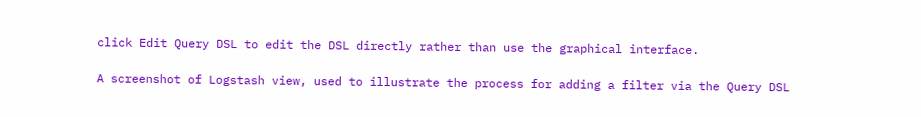click Edit Query DSL to edit the DSL directly rather than use the graphical interface.

A screenshot of Logstash view, used to illustrate the process for adding a filter via the Query DSL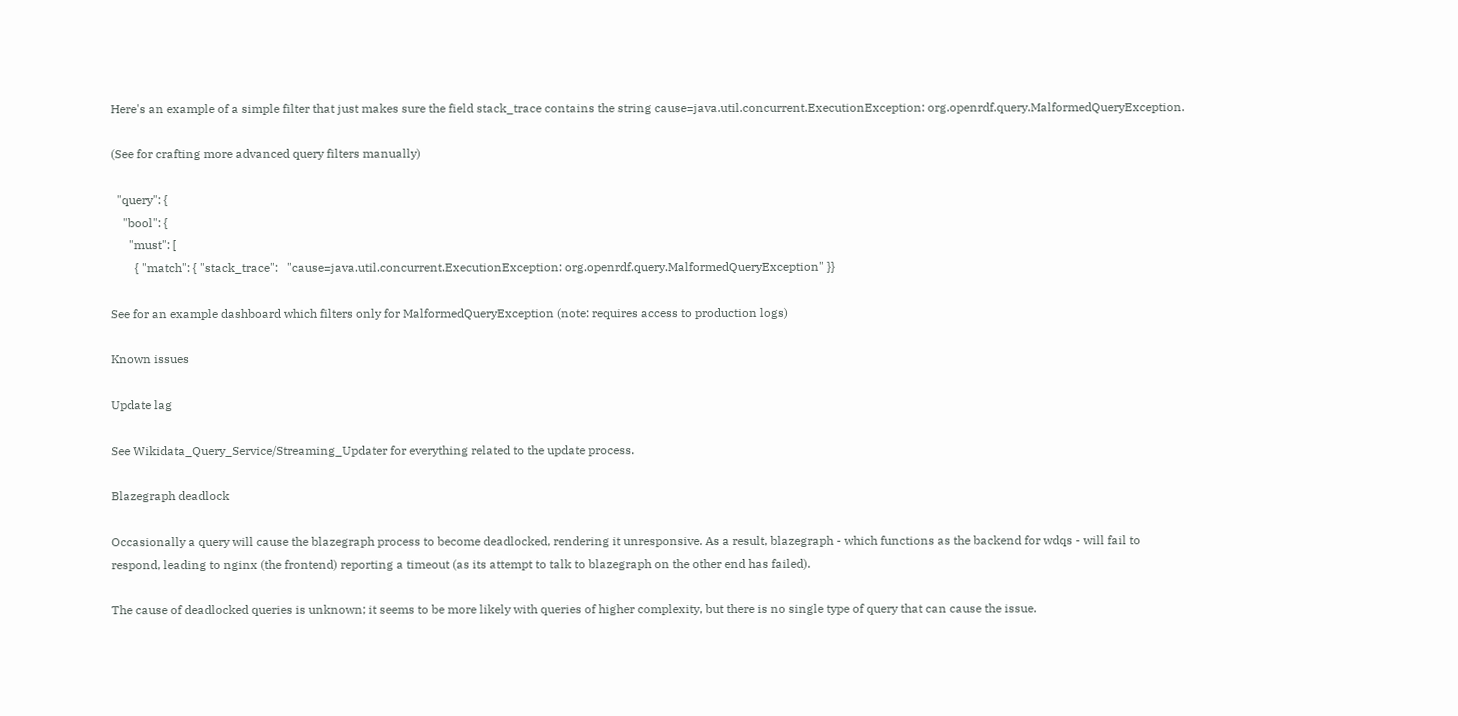Here's an example of a simple filter that just makes sure the field stack_trace contains the string cause=java.util.concurrent.ExecutionException: org.openrdf.query.MalformedQueryException.

(See for crafting more advanced query filters manually)

  "query": {
    "bool": {
      "must": [
        { "match": { "stack_trace":   "cause=java.util.concurrent.ExecutionException: org.openrdf.query.MalformedQueryException" }}

See for an example dashboard which filters only for MalformedQueryException (note: requires access to production logs)

Known issues

Update lag

See Wikidata_Query_Service/Streaming_Updater for everything related to the update process.

Blazegraph deadlock

Occasionally a query will cause the blazegraph process to become deadlocked, rendering it unresponsive. As a result, blazegraph - which functions as the backend for wdqs - will fail to respond, leading to nginx (the frontend) reporting a timeout (as its attempt to talk to blazegraph on the other end has failed).

The cause of deadlocked queries is unknown; it seems to be more likely with queries of higher complexity, but there is no single type of query that can cause the issue.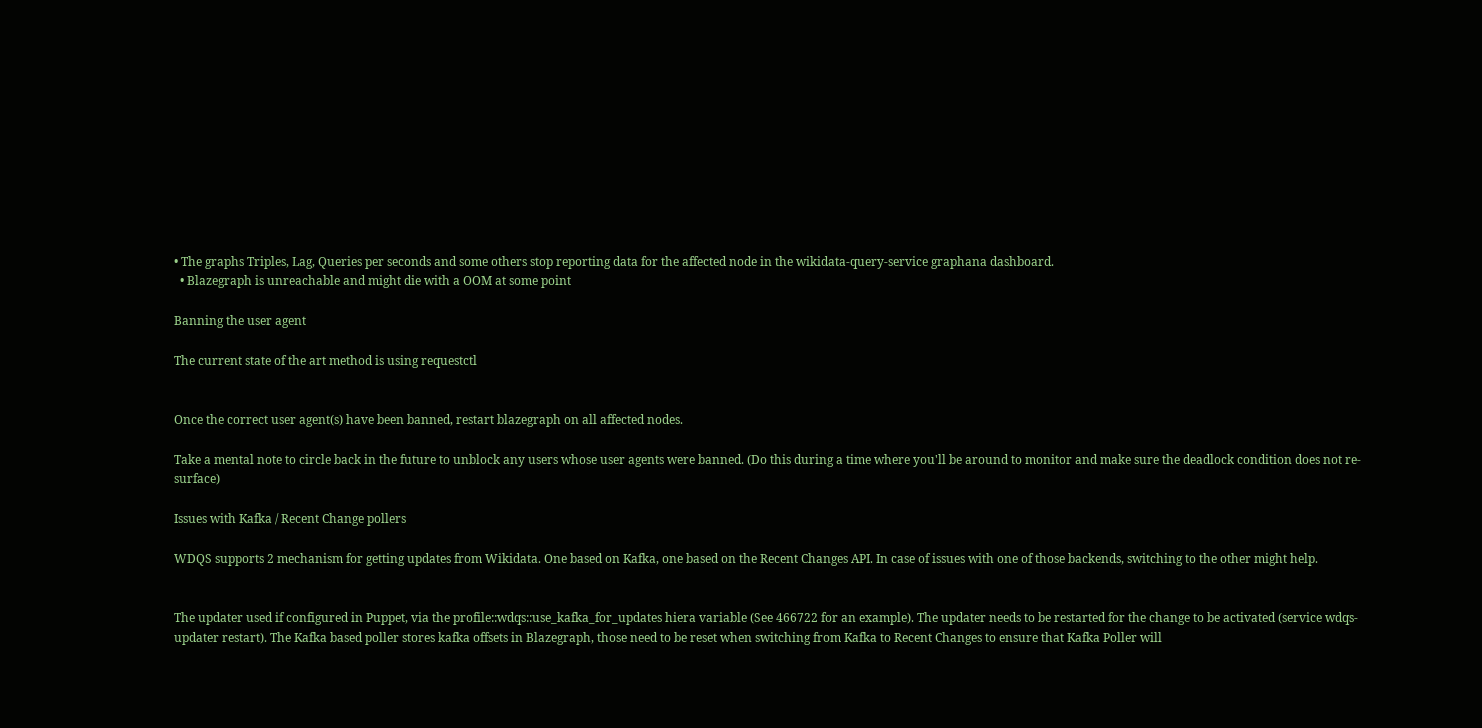• The graphs Triples, Lag, Queries per seconds and some others stop reporting data for the affected node in the wikidata-query-service graphana dashboard.
  • Blazegraph is unreachable and might die with a OOM at some point

Banning the user agent

The current state of the art method is using requestctl


Once the correct user agent(s) have been banned, restart blazegraph on all affected nodes.

Take a mental note to circle back in the future to unblock any users whose user agents were banned. (Do this during a time where you'll be around to monitor and make sure the deadlock condition does not re-surface)

Issues with Kafka / Recent Change pollers

WDQS supports 2 mechanism for getting updates from Wikidata. One based on Kafka, one based on the Recent Changes API. In case of issues with one of those backends, switching to the other might help.


The updater used if configured in Puppet, via the profile::wdqs::use_kafka_for_updates hiera variable (See 466722 for an example). The updater needs to be restarted for the change to be activated (service wdqs-updater restart). The Kafka based poller stores kafka offsets in Blazegraph, those need to be reset when switching from Kafka to Recent Changes to ensure that Kafka Poller will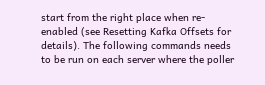start from the right place when re-enabled (see Resetting Kafka Offsets for details). The following commands needs to be run on each server where the poller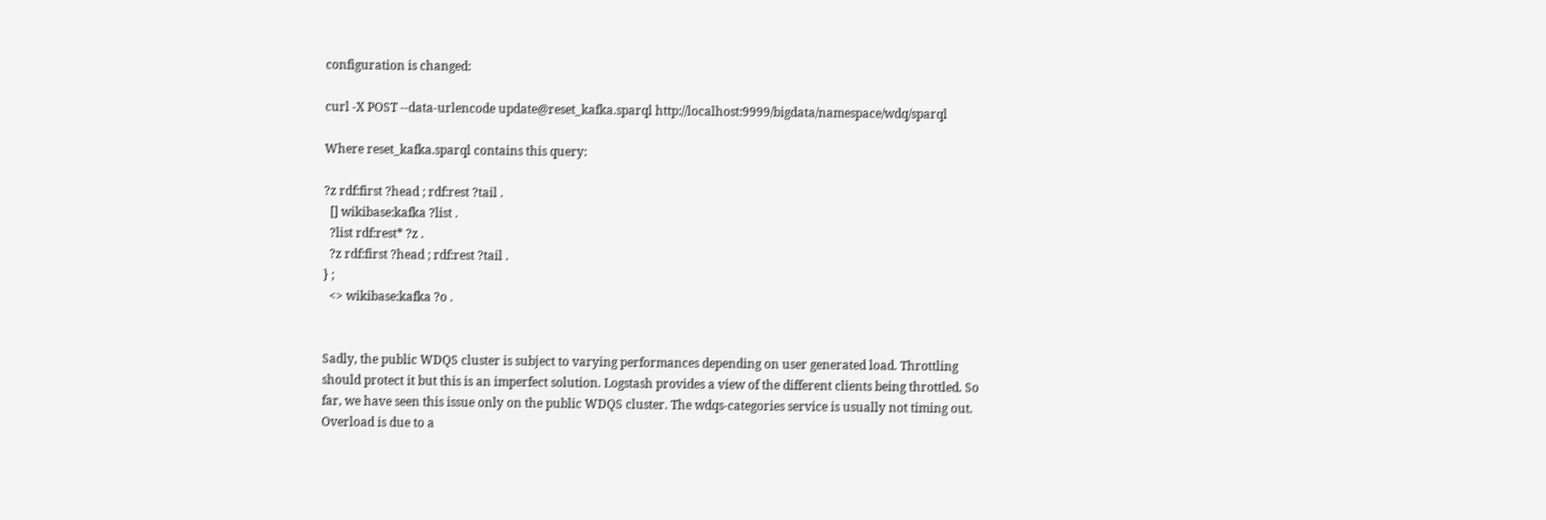configuration is changed:

curl -X POST --data-urlencode update@reset_kafka.sparql http://localhost:9999/bigdata/namespace/wdq/sparql

Where reset_kafka.sparql contains this query:

?z rdf:first ?head ; rdf:rest ?tail .
  [] wikibase:kafka ?list .
  ?list rdf:rest* ?z .
  ?z rdf:first ?head ; rdf:rest ?tail .
} ;
  <> wikibase:kafka ?o .


Sadly, the public WDQS cluster is subject to varying performances depending on user generated load. Throttling should protect it but this is an imperfect solution. Logstash provides a view of the different clients being throttled. So far, we have seen this issue only on the public WDQS cluster. The wdqs-categories service is usually not timing out. Overload is due to a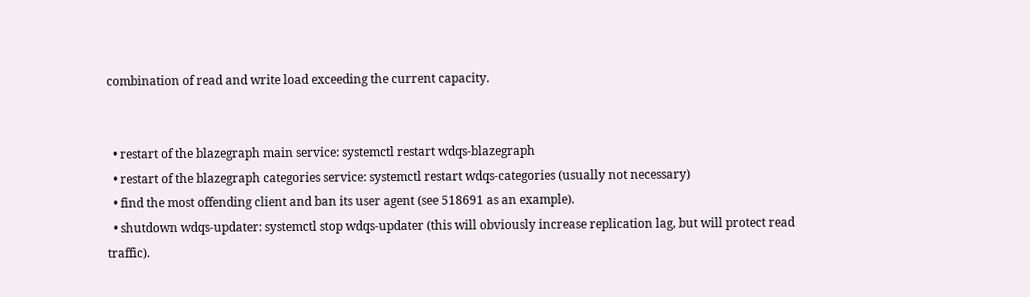combination of read and write load exceeding the current capacity.


  • restart of the blazegraph main service: systemctl restart wdqs-blazegraph
  • restart of the blazegraph categories service: systemctl restart wdqs-categories (usually not necessary)
  • find the most offending client and ban its user agent (see 518691 as an example).
  • shutdown wdqs-updater: systemctl stop wdqs-updater (this will obviously increase replication lag, but will protect read traffic).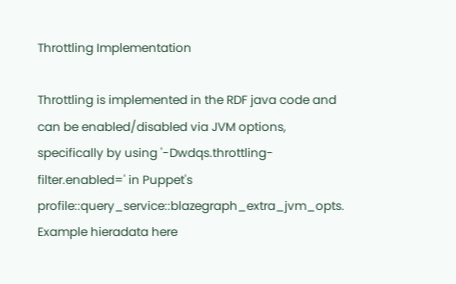Throttling Implementation

Throttling is implemented in the RDF java code and can be enabled/disabled via JVM options, specifically by using '-Dwdqs.throttling-filter.enabled=' in Puppet's profile::query_service::blazegraph_extra_jvm_opts. Example hieradata here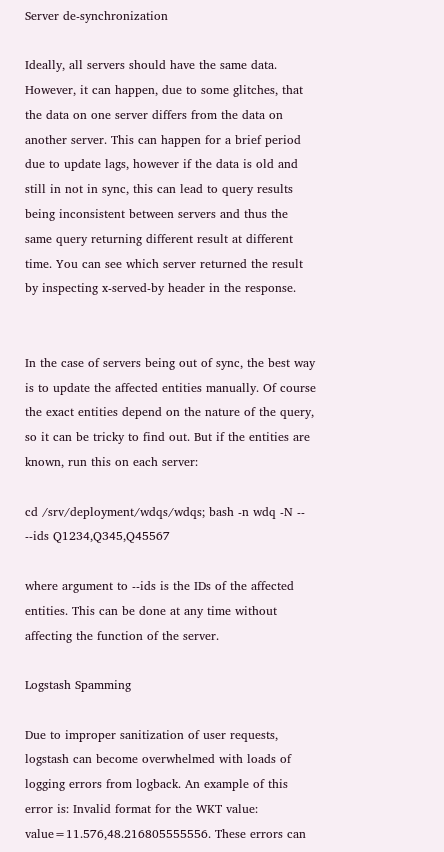Server de-synchronization

Ideally, all servers should have the same data. However, it can happen, due to some glitches, that the data on one server differs from the data on another server. This can happen for a brief period due to update lags, however if the data is old and still in not in sync, this can lead to query results being inconsistent between servers and thus the same query returning different result at different time. You can see which server returned the result by inspecting x-served-by header in the response.


In the case of servers being out of sync, the best way is to update the affected entities manually. Of course the exact entities depend on the nature of the query, so it can be tricky to find out. But if the entities are known, run this on each server:

cd /srv/deployment/wdqs/wdqs; bash -n wdq -N -- --ids Q1234,Q345,Q45567

where argument to --ids is the IDs of the affected entities. This can be done at any time without affecting the function of the server.

Logstash Spamming

Due to improper sanitization of user requests, logstash can become overwhelmed with loads of logging errors from logback. An example of this error is: Invalid format for the WKT value: value=11.576,48.216805555556. These errors can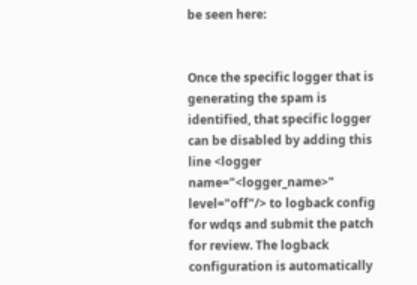be seen here:


Once the specific logger that is generating the spam is identified, that specific logger can be disabled by adding this line <logger name="<logger_name>" level="off"/> to logback config for wdqs and submit the patch for review. The logback configuration is automatically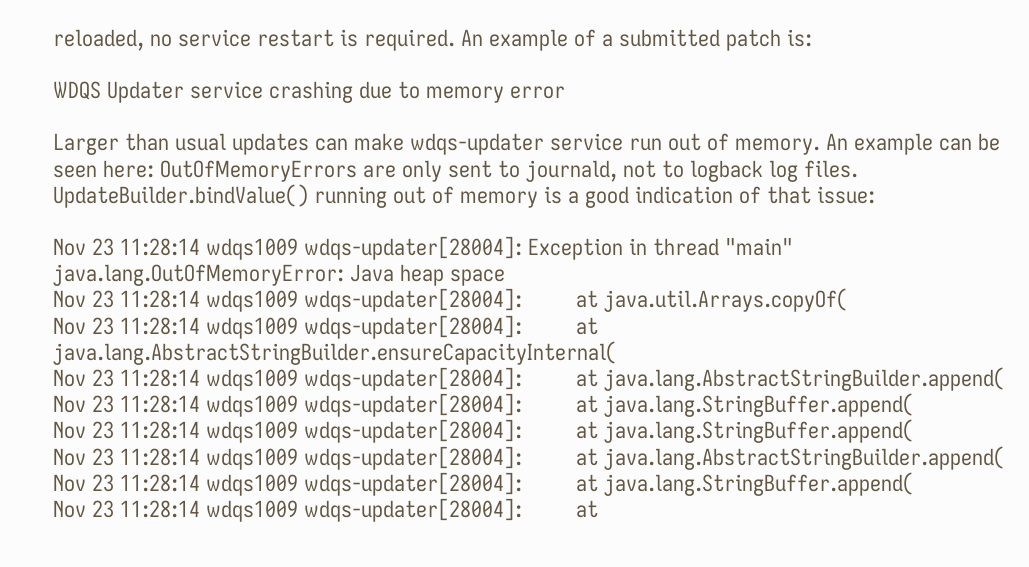reloaded, no service restart is required. An example of a submitted patch is:

WDQS Updater service crashing due to memory error

Larger than usual updates can make wdqs-updater service run out of memory. An example can be seen here: OutOfMemoryErrors are only sent to journald, not to logback log files. UpdateBuilder.bindValue() running out of memory is a good indication of that issue:

Nov 23 11:28:14 wdqs1009 wdqs-updater[28004]: Exception in thread "main" java.lang.OutOfMemoryError: Java heap space
Nov 23 11:28:14 wdqs1009 wdqs-updater[28004]:         at java.util.Arrays.copyOf(
Nov 23 11:28:14 wdqs1009 wdqs-updater[28004]:         at java.lang.AbstractStringBuilder.ensureCapacityInternal(
Nov 23 11:28:14 wdqs1009 wdqs-updater[28004]:         at java.lang.AbstractStringBuilder.append(
Nov 23 11:28:14 wdqs1009 wdqs-updater[28004]:         at java.lang.StringBuffer.append(
Nov 23 11:28:14 wdqs1009 wdqs-updater[28004]:         at java.lang.StringBuffer.append(
Nov 23 11:28:14 wdqs1009 wdqs-updater[28004]:         at java.lang.AbstractStringBuilder.append(
Nov 23 11:28:14 wdqs1009 wdqs-updater[28004]:         at java.lang.StringBuffer.append(
Nov 23 11:28:14 wdqs1009 wdqs-updater[28004]:         at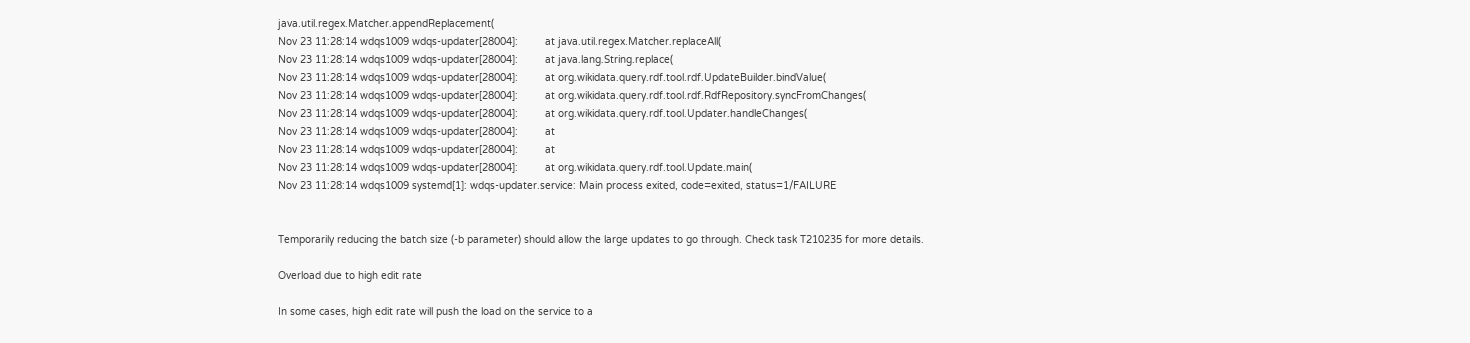java.util.regex.Matcher.appendReplacement(
Nov 23 11:28:14 wdqs1009 wdqs-updater[28004]:         at java.util.regex.Matcher.replaceAll(
Nov 23 11:28:14 wdqs1009 wdqs-updater[28004]:         at java.lang.String.replace(
Nov 23 11:28:14 wdqs1009 wdqs-updater[28004]:         at org.wikidata.query.rdf.tool.rdf.UpdateBuilder.bindValue(
Nov 23 11:28:14 wdqs1009 wdqs-updater[28004]:         at org.wikidata.query.rdf.tool.rdf.RdfRepository.syncFromChanges(
Nov 23 11:28:14 wdqs1009 wdqs-updater[28004]:         at org.wikidata.query.rdf.tool.Updater.handleChanges(
Nov 23 11:28:14 wdqs1009 wdqs-updater[28004]:         at
Nov 23 11:28:14 wdqs1009 wdqs-updater[28004]:         at
Nov 23 11:28:14 wdqs1009 wdqs-updater[28004]:         at org.wikidata.query.rdf.tool.Update.main(
Nov 23 11:28:14 wdqs1009 systemd[1]: wdqs-updater.service: Main process exited, code=exited, status=1/FAILURE


Temporarily reducing the batch size (-b parameter) should allow the large updates to go through. Check task T210235 for more details.

Overload due to high edit rate

In some cases, high edit rate will push the load on the service to a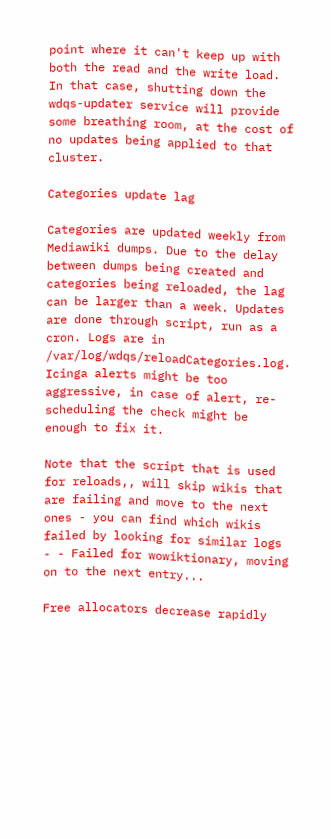point where it can't keep up with both the read and the write load. In that case, shutting down the wdqs-updater service will provide some breathing room, at the cost of no updates being applied to that cluster.

Categories update lag

Categories are updated weekly from Mediawiki dumps. Due to the delay between dumps being created and categories being reloaded, the lag can be larger than a week. Updates are done through script, run as a cron. Logs are in /var/log/wdqs/reloadCategories.log. Icinga alerts might be too aggressive, in case of alert, re-scheduling the check might be enough to fix it.

Note that the script that is used for reloads,, will skip wikis that are failing and move to the next ones - you can find which wikis failed by looking for similar logs - - Failed for wowiktionary, moving on to the next entry...

Free allocators decrease rapidly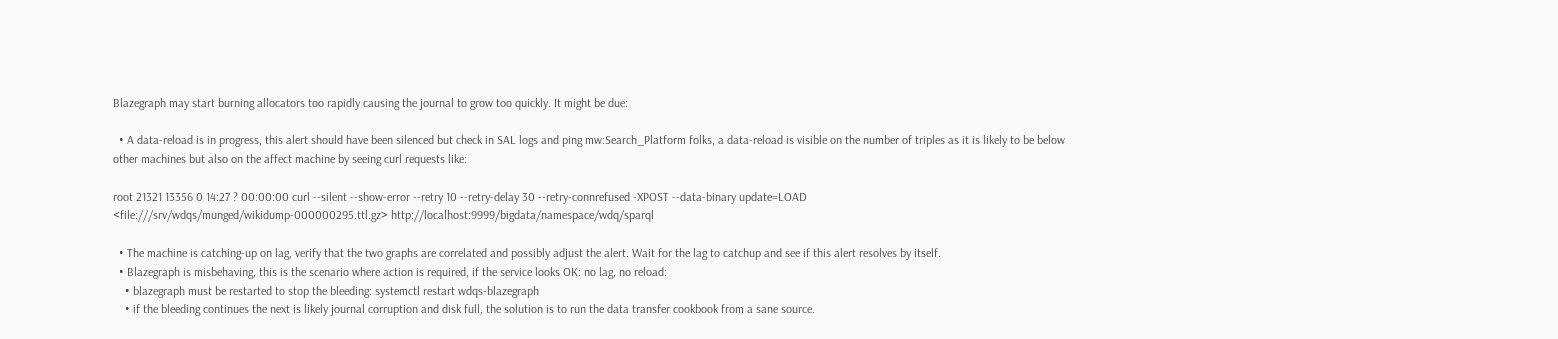Blazegraph may start burning allocators too rapidly causing the journal to grow too quickly. It might be due:

  • A data-reload is in progress, this alert should have been silenced but check in SAL logs and ping mw:Search_Platform folks, a data-reload is visible on the number of triples as it is likely to be below other machines but also on the affect machine by seeing curl requests like:

root 21321 13356 0 14:27 ? 00:00:00 curl --silent --show-error --retry 10 --retry-delay 30 --retry-connrefused -XPOST --data-binary update=LOAD <file:///srv/wdqs/munged/wikidump-000000295.ttl.gz> http://localhost:9999/bigdata/namespace/wdq/sparql

  • The machine is catching-up on lag, verify that the two graphs are correlated and possibly adjust the alert. Wait for the lag to catchup and see if this alert resolves by itself.
  • Blazegraph is misbehaving, this is the scenario where action is required, if the service looks OK: no lag, no reload:
    • blazegraph must be restarted to stop the bleeding: systemctl restart wdqs-blazegraph
    • if the bleeding continues the next is likely journal corruption and disk full, the solution is to run the data transfer cookbook from a sane source.